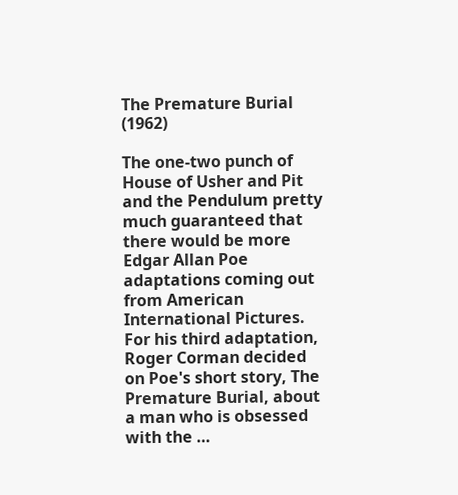The Premature Burial (1962)

The one-two punch of House of Usher and Pit and the Pendulum pretty much guaranteed that there would be more Edgar Allan Poe adaptations coming out from American International Pictures.  For his third adaptation, Roger Corman decided on Poe's short story, The Premature Burial, about a man who is obsessed with the …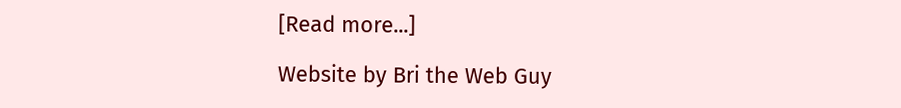[Read more...]

Website by Bri the Web Guy